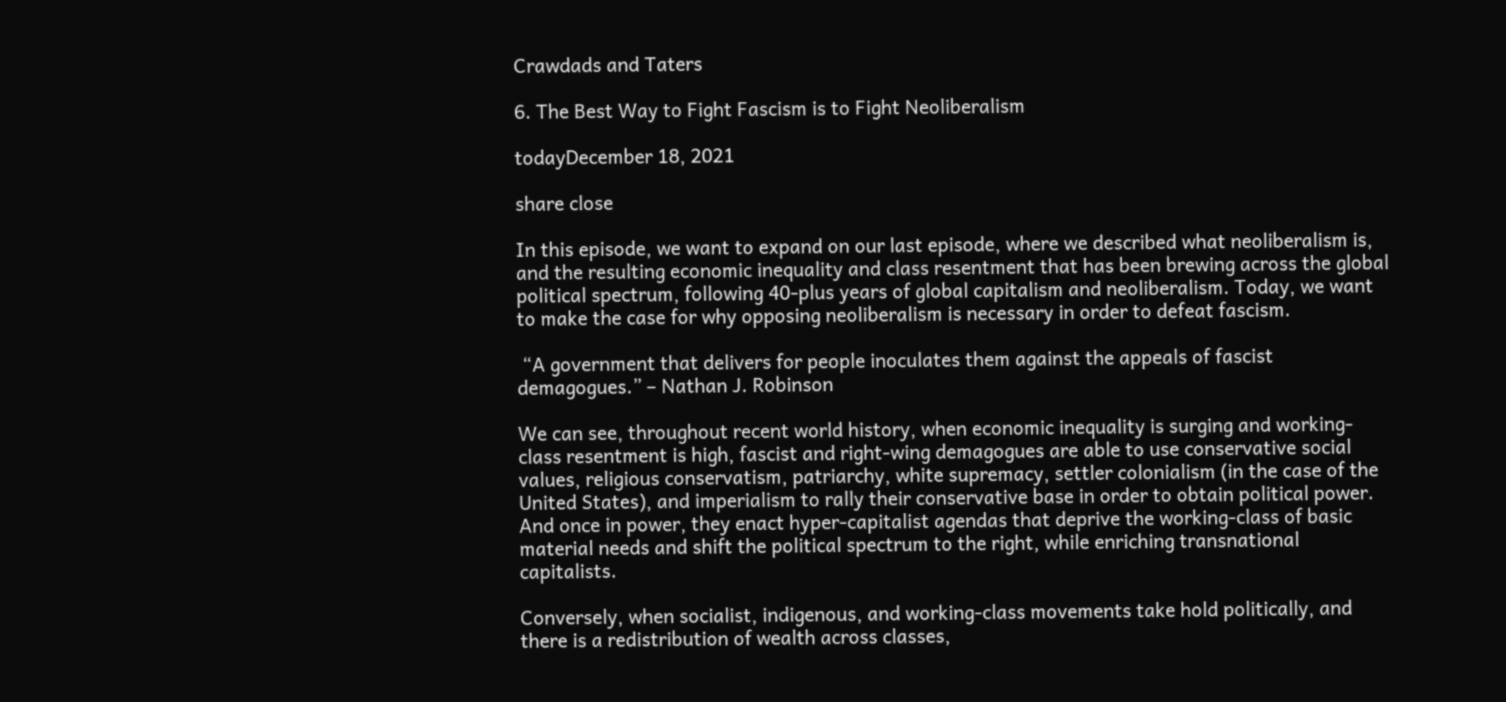Crawdads and Taters

6. The Best Way to Fight Fascism is to Fight Neoliberalism

todayDecember 18, 2021

share close

In this episode, we want to expand on our last episode, where we described what neoliberalism is, and the resulting economic inequality and class resentment that has been brewing across the global political spectrum, following 40-plus years of global capitalism and neoliberalism. Today, we want to make the case for why opposing neoliberalism is necessary in order to defeat fascism.

 “A government that delivers for people inoculates them against the appeals of fascist demagogues.” – Nathan J. Robinson

We can see, throughout recent world history, when economic inequality is surging and working-class resentment is high, fascist and right-wing demagogues are able to use conservative social values, religious conservatism, patriarchy, white supremacy, settler colonialism (in the case of the United States), and imperialism to rally their conservative base in order to obtain political power. And once in power, they enact hyper-capitalist agendas that deprive the working-class of basic material needs and shift the political spectrum to the right, while enriching transnational capitalists.

Conversely, when socialist, indigenous, and working-class movements take hold politically, and there is a redistribution of wealth across classes,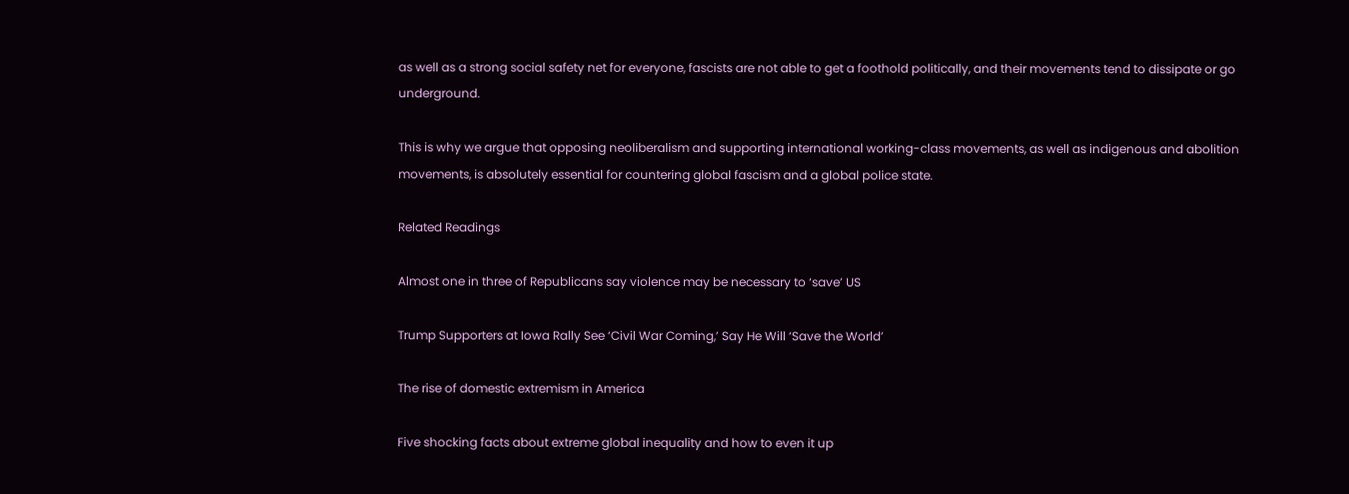as well as a strong social safety net for everyone, fascists are not able to get a foothold politically, and their movements tend to dissipate or go underground.

This is why we argue that opposing neoliberalism and supporting international working-class movements, as well as indigenous and abolition movements, is absolutely essential for countering global fascism and a global police state.

Related Readings

Almost one in three of Republicans say violence may be necessary to ‘save’ US

Trump Supporters at Iowa Rally See ‘Civil War Coming,’ Say He Will ‘Save the World’

The rise of domestic extremism in America

Five shocking facts about extreme global inequality and how to even it up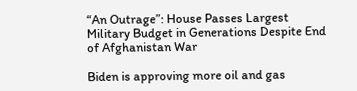“An Outrage”: House Passes Largest Military Budget in Generations Despite End of Afghanistan War

Biden is approving more oil and gas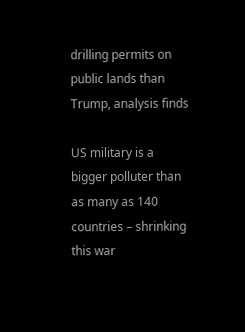drilling permits on public lands than Trump, analysis finds

US military is a bigger polluter than as many as 140 countries – shrinking this war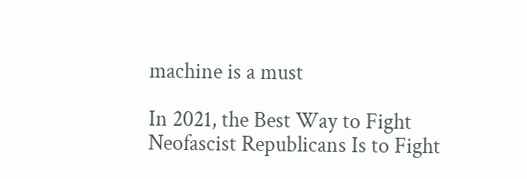machine is a must

In 2021, the Best Way to Fight Neofascist Republicans Is to Fight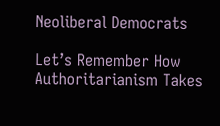Neoliberal Democrats

Let’s Remember How Authoritarianism Takes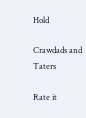Hold

Crawdads and Taters

Rate it